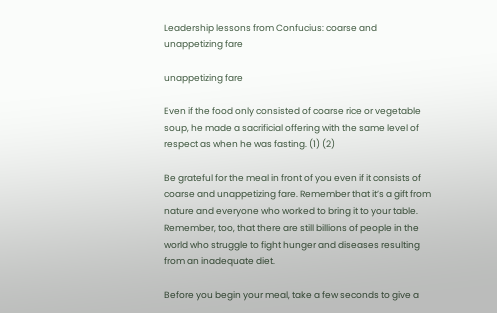Leadership lessons from Confucius: coarse and unappetizing fare

unappetizing fare

Even if the food only consisted of coarse rice or vegetable soup, he made a sacrificial offering with the same level of respect as when he was fasting. (1) (2)

Be grateful for the meal in front of you even if it consists of coarse and unappetizing fare. Remember that it’s a gift from nature and everyone who worked to bring it to your table. Remember, too, that there are still billions of people in the world who struggle to fight hunger and diseases resulting from an inadequate diet.

Before you begin your meal, take a few seconds to give a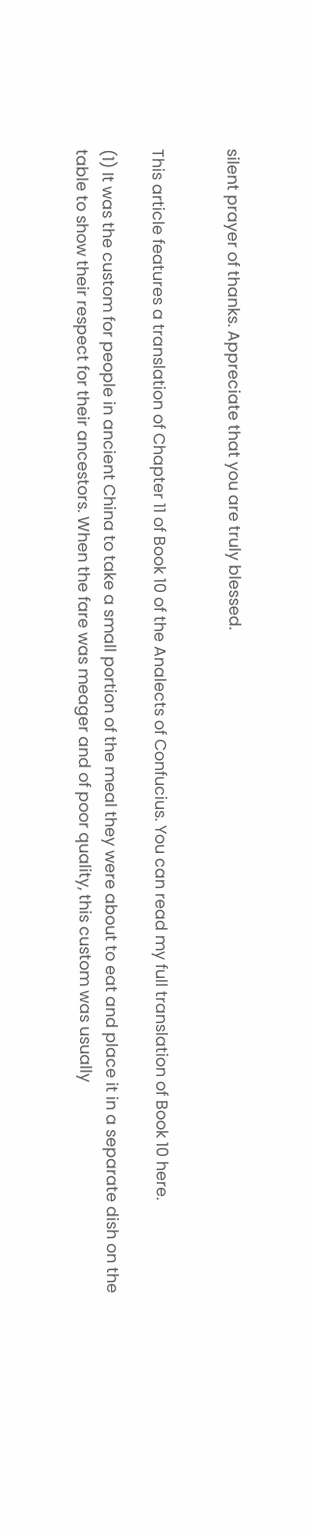silent prayer of thanks. Appreciate that you are truly blessed.


This article features a translation of Chapter 11 of Book 10 of the Analects of Confucius. You can read my full translation of Book 10 here.

(1) It was the custom for people in ancient China to take a small portion of the meal they were about to eat and place it in a separate dish on the table to show their respect for their ancestors. When the fare was meager and of poor quality, this custom was usually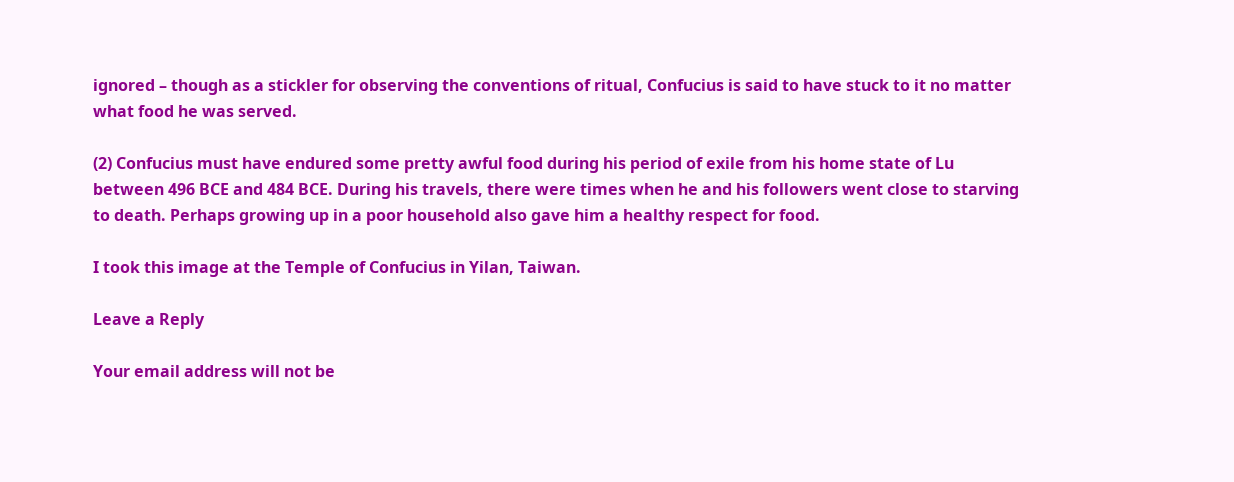ignored – though as a stickler for observing the conventions of ritual, Confucius is said to have stuck to it no matter what food he was served.

(2) Confucius must have endured some pretty awful food during his period of exile from his home state of Lu between 496 BCE and 484 BCE. During his travels, there were times when he and his followers went close to starving to death. Perhaps growing up in a poor household also gave him a healthy respect for food.

I took this image at the Temple of Confucius in Yilan, Taiwan.

Leave a Reply

Your email address will not be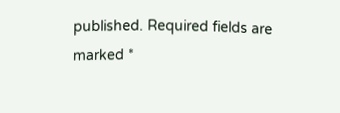published. Required fields are marked *